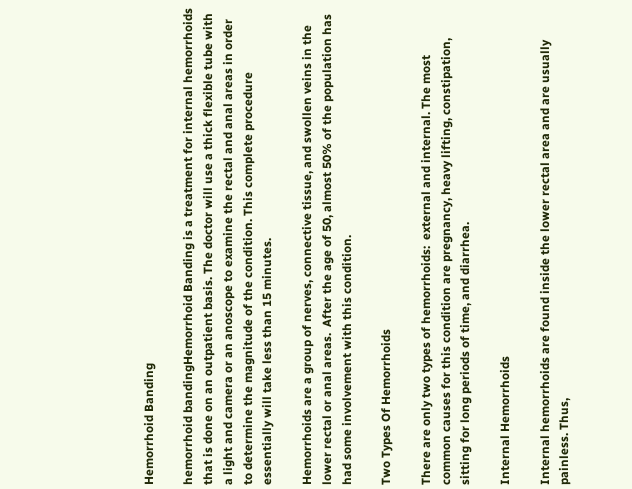Hemorrhoid Banding

hemorrhoid bandingHemorrhoid Banding is a treatment for internal hemorrhoids that is done on an outpatient basis. The doctor will use a thick flexible tube with a light and camera or an anoscope to examine the rectal and anal areas in order to determine the magnitude of the condition. This complete procedure essentially will take less than 15 minutes.

Hemorrhoids are a group of nerves, connective tissue, and swollen veins in the lower rectal or anal areas.  After the age of 50, almost 50% of the population has had some involvement with this condition.

Two Types Of Hemorrhoids

There are only two types of hemorrhoids:  external and internal. The most common causes for this condition are pregnancy, heavy lifting, constipation, sitting for long periods of time, and diarrhea.

Internal Hemorrhoids

Internal hemorrhoids are found inside the lower rectal area and are usually painless. Thus,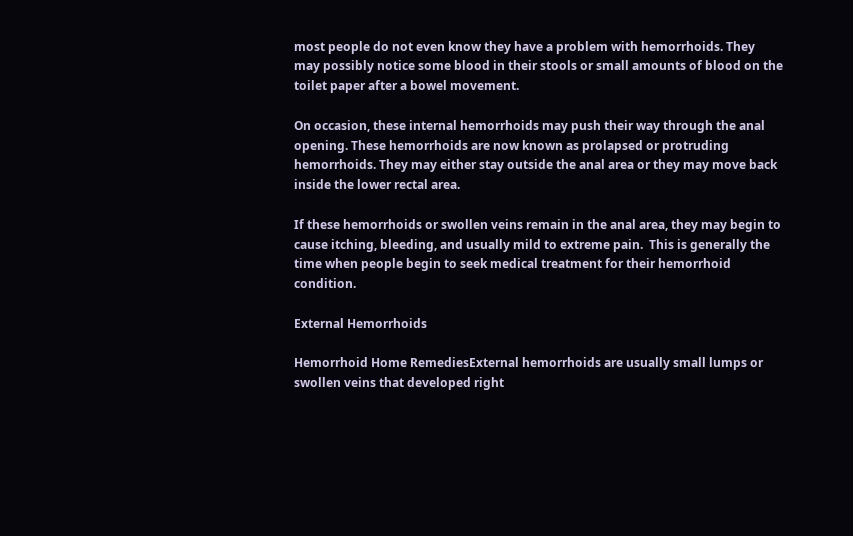most people do not even know they have a problem with hemorrhoids. They may possibly notice some blood in their stools or small amounts of blood on the toilet paper after a bowel movement.

On occasion, these internal hemorrhoids may push their way through the anal opening. These hemorrhoids are now known as prolapsed or protruding hemorrhoids. They may either stay outside the anal area or they may move back inside the lower rectal area.

If these hemorrhoids or swollen veins remain in the anal area, they may begin to cause itching, bleeding, and usually mild to extreme pain.  This is generally the time when people begin to seek medical treatment for their hemorrhoid condition.

External Hemorrhoids

Hemorrhoid Home RemediesExternal hemorrhoids are usually small lumps or swollen veins that developed right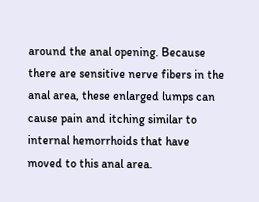around the anal opening. Because there are sensitive nerve fibers in the anal area, these enlarged lumps can cause pain and itching similar to internal hemorrhoids that have moved to this anal area.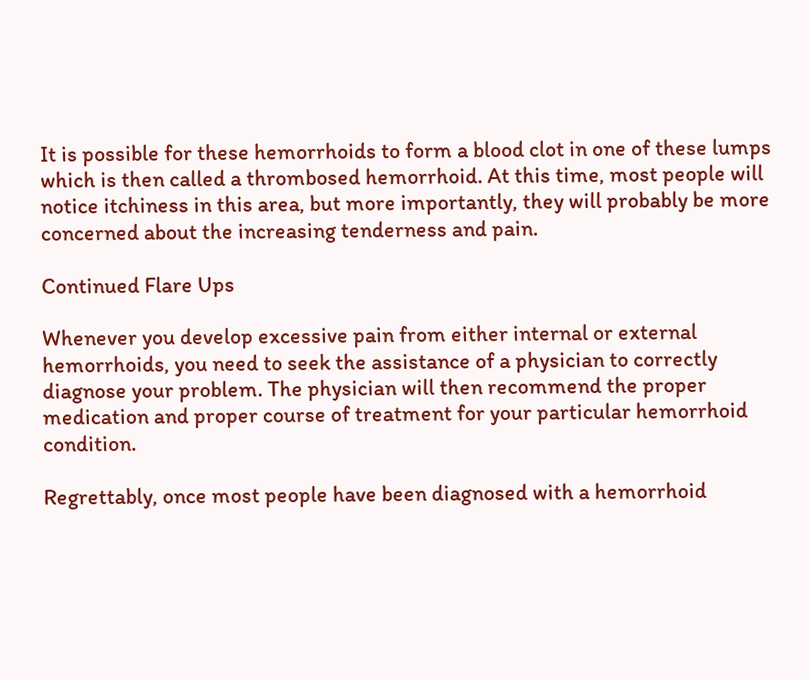It is possible for these hemorrhoids to form a blood clot in one of these lumps which is then called a thrombosed hemorrhoid. At this time, most people will notice itchiness in this area, but more importantly, they will probably be more concerned about the increasing tenderness and pain.

Continued Flare Ups

Whenever you develop excessive pain from either internal or external hemorrhoids, you need to seek the assistance of a physician to correctly diagnose your problem. The physician will then recommend the proper medication and proper course of treatment for your particular hemorrhoid condition.

Regrettably, once most people have been diagnosed with a hemorrhoid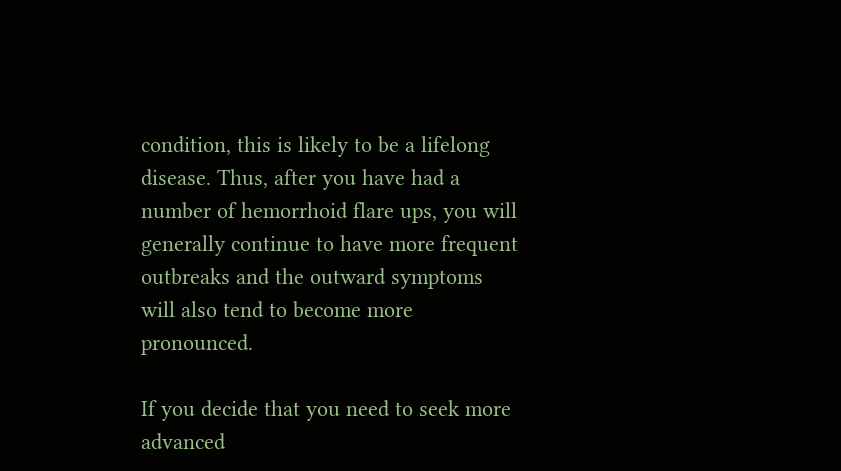condition, this is likely to be a lifelong disease. Thus, after you have had a number of hemorrhoid flare ups, you will generally continue to have more frequent outbreaks and the outward symptoms will also tend to become more pronounced.

If you decide that you need to seek more advanced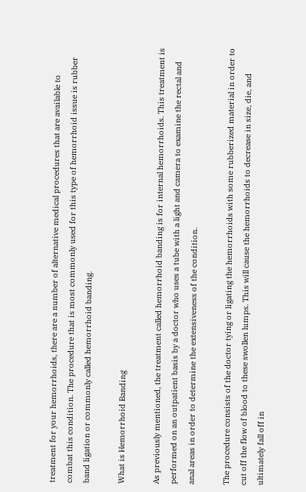treatment for your hemorrhoids, there are a number of alternative medical procedures that are available to combat this condition. The procedure that is most commonly used for this type of hemorrhoid issue is rubber band ligation or commonly called hemorrhoid banding.

What is Hemorrhoid Banding

As previously mentioned, the treatment called hemorrhoid banding is for internal hemorrhoids. This treatment is performed on an outpatient basis by a doctor who uses a tube with a light and camera to examine the rectal and anal areas in order to determine the extensiveness of the condition.

The procedure consists of the doctor tying or ligating the hemorrhoids with some rubberized material in order to cut off the flow of blood to these swollen lumps. This will cause the hemorrhoids to decrease in size, die, and ultimately fall off in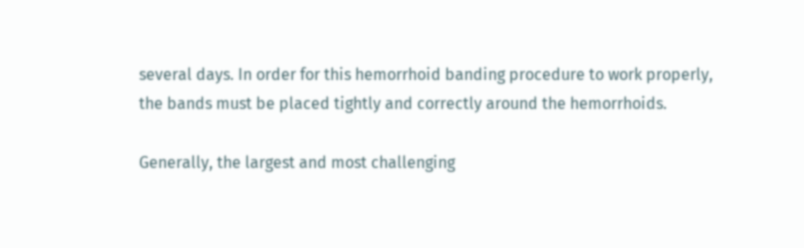several days. In order for this hemorrhoid banding procedure to work properly, the bands must be placed tightly and correctly around the hemorrhoids.

Generally, the largest and most challenging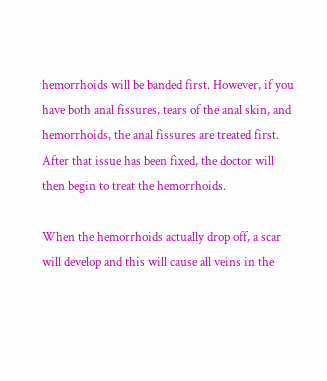hemorrhoids will be banded first. However, if you have both anal fissures, tears of the anal skin, and hemorrhoids, the anal fissures are treated first. After that issue has been fixed, the doctor will then begin to treat the hemorrhoids.

When the hemorrhoids actually drop off, a scar will develop and this will cause all veins in the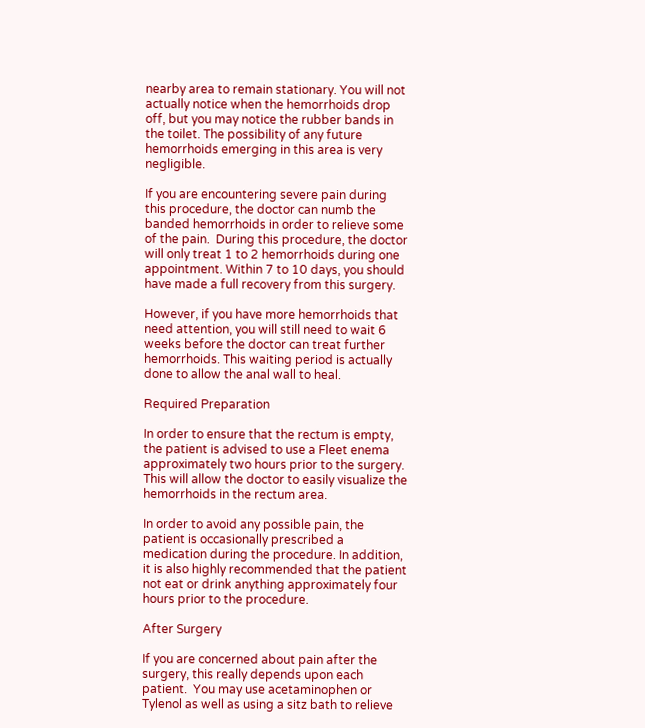nearby area to remain stationary. You will not actually notice when the hemorrhoids drop off, but you may notice the rubber bands in the toilet. The possibility of any future hemorrhoids emerging in this area is very negligible.

If you are encountering severe pain during this procedure, the doctor can numb the banded hemorrhoids in order to relieve some of the pain.  During this procedure, the doctor will only treat 1 to 2 hemorrhoids during one appointment. Within 7 to 10 days, you should have made a full recovery from this surgery.

However, if you have more hemorrhoids that need attention, you will still need to wait 6 weeks before the doctor can treat further hemorrhoids. This waiting period is actually done to allow the anal wall to heal.

Required Preparation

In order to ensure that the rectum is empty, the patient is advised to use a Fleet enema approximately two hours prior to the surgery. This will allow the doctor to easily visualize the hemorrhoids in the rectum area.

In order to avoid any possible pain, the patient is occasionally prescribed a medication during the procedure. In addition, it is also highly recommended that the patient not eat or drink anything approximately four hours prior to the procedure.

After Surgery

If you are concerned about pain after the surgery, this really depends upon each patient.  You may use acetaminophen or Tylenol as well as using a sitz bath to relieve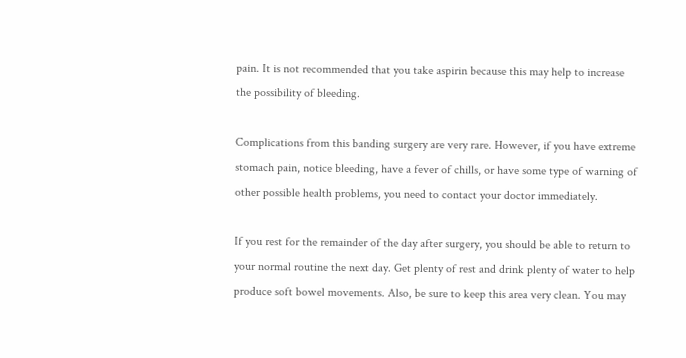pain. It is not recommended that you take aspirin because this may help to increase the possibility of bleeding.

Complications from this banding surgery are very rare. However, if you have extreme stomach pain, notice bleeding, have a fever of chills, or have some type of warning of other possible health problems, you need to contact your doctor immediately.

If you rest for the remainder of the day after surgery, you should be able to return to your normal routine the next day. Get plenty of rest and drink plenty of water to help produce soft bowel movements. Also, be sure to keep this area very clean. You may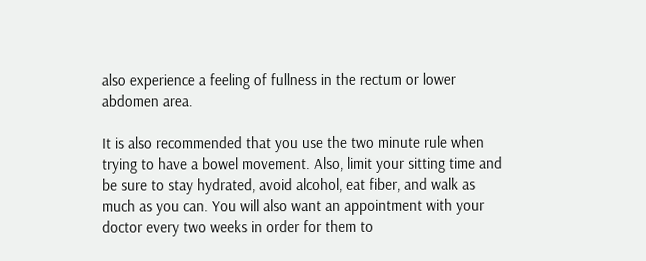also experience a feeling of fullness in the rectum or lower abdomen area.

It is also recommended that you use the two minute rule when trying to have a bowel movement. Also, limit your sitting time and be sure to stay hydrated, avoid alcohol, eat fiber, and walk as much as you can. You will also want an appointment with your doctor every two weeks in order for them to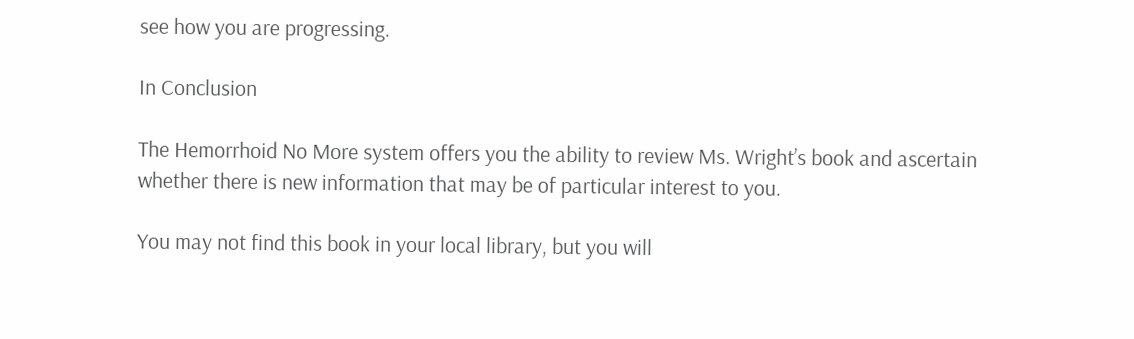see how you are progressing.

In Conclusion

The Hemorrhoid No More system offers you the ability to review Ms. Wright’s book and ascertain whether there is new information that may be of particular interest to you.

You may not find this book in your local library, but you will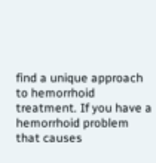find a unique approach to hemorrhoid treatment. If you have a hemorrhoid problem that causes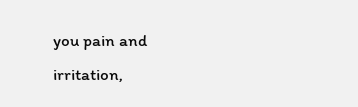you pain and irritation,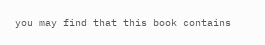you may find that this book contains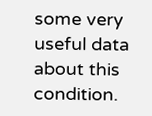some very useful data about this condition.